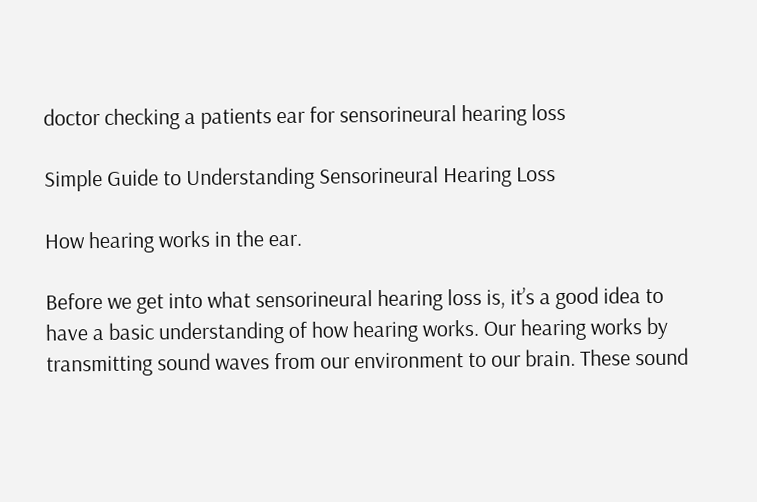doctor checking a patients ear for sensorineural hearing loss

Simple Guide to Understanding Sensorineural Hearing Loss

How hearing works in the ear.

Before we get into what sensorineural hearing loss is, it’s a good idea to have a basic understanding of how hearing works. Our hearing works by transmitting sound waves from our environment to our brain. These sound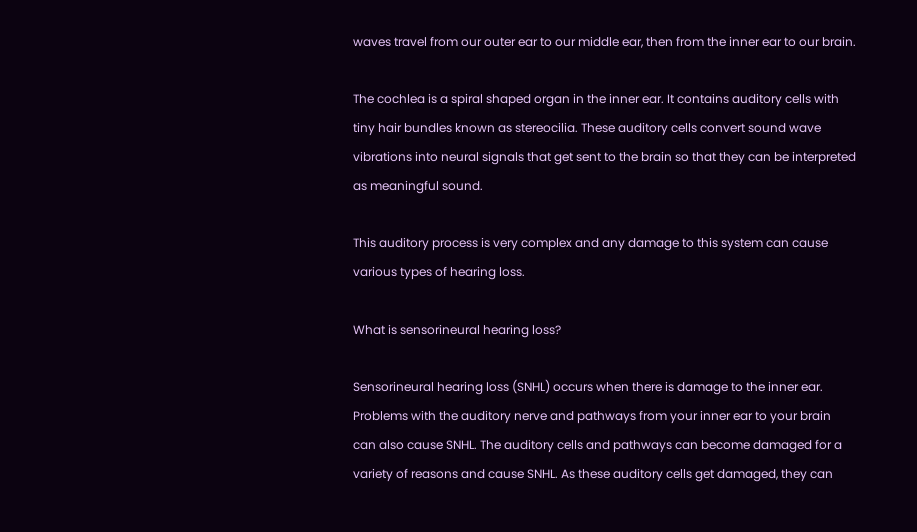waves travel from our outer ear to our middle ear, then from the inner ear to our brain.

The cochlea is a spiral shaped organ in the inner ear. It contains auditory cells with tiny hair bundles known as stereocilia. These auditory cells convert sound wave vibrations into neural signals that get sent to the brain so that they can be interpreted as meaningful sound.

This auditory process is very complex and any damage to this system can cause various types of hearing loss.

What is sensorineural hearing loss?

Sensorineural hearing loss (SNHL) occurs when there is damage to the inner ear. Problems with the auditory nerve and pathways from your inner ear to your brain can also cause SNHL. The auditory cells and pathways can become damaged for a variety of reasons and cause SNHL. As these auditory cells get damaged, they can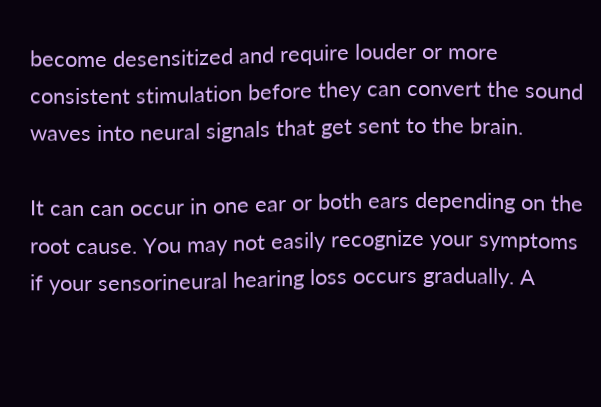become desensitized and require louder or more consistent stimulation before they can convert the sound waves into neural signals that get sent to the brain.

It can can occur in one ear or both ears depending on the root cause. You may not easily recognize your symptoms if your sensorineural hearing loss occurs gradually. A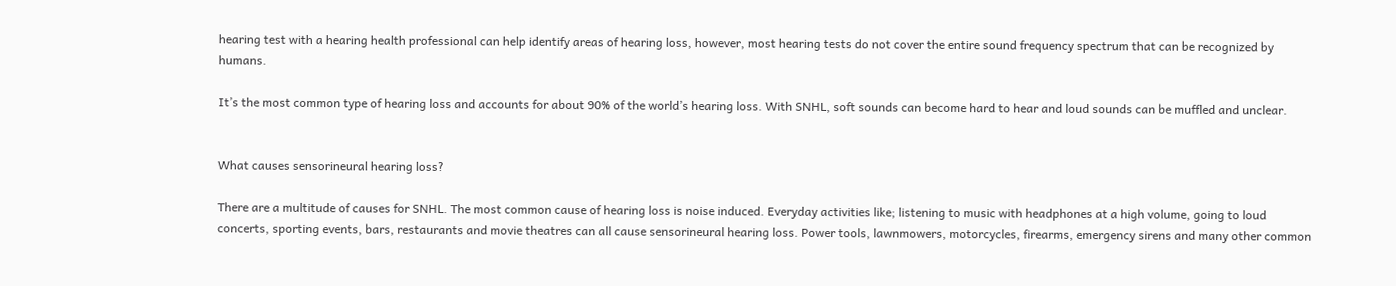hearing test with a hearing health professional can help identify areas of hearing loss, however, most hearing tests do not cover the entire sound frequency spectrum that can be recognized by humans.

It’s the most common type of hearing loss and accounts for about 90% of the world’s hearing loss. With SNHL, soft sounds can become hard to hear and loud sounds can be muffled and unclear.


What causes sensorineural hearing loss?

There are a multitude of causes for SNHL. The most common cause of hearing loss is noise induced. Everyday activities like; listening to music with headphones at a high volume, going to loud concerts, sporting events, bars, restaurants and movie theatres can all cause sensorineural hearing loss. Power tools, lawnmowers, motorcycles, firearms, emergency sirens and many other common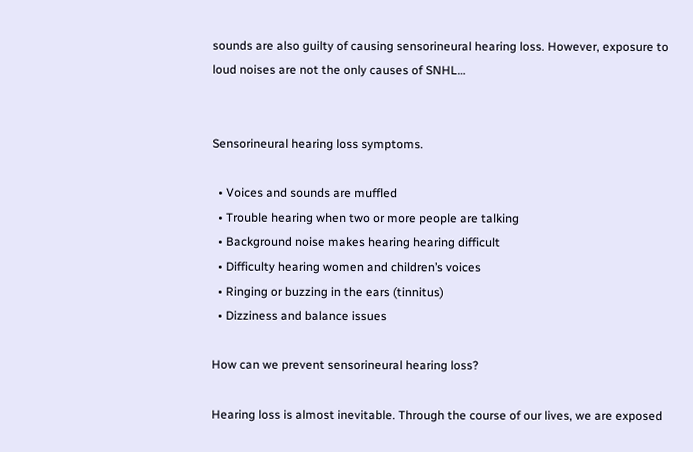sounds are also guilty of causing sensorineural hearing loss. However, exposure to loud noises are not the only causes of SNHL…


Sensorineural hearing loss symptoms.

  • Voices and sounds are muffled
  • Trouble hearing when two or more people are talking
  • Background noise makes hearing hearing difficult
  • Difficulty hearing women and children’s voices
  • Ringing or buzzing in the ears (tinnitus)
  • Dizziness and balance issues

How can we prevent sensorineural hearing loss?

Hearing loss is almost inevitable. Through the course of our lives, we are exposed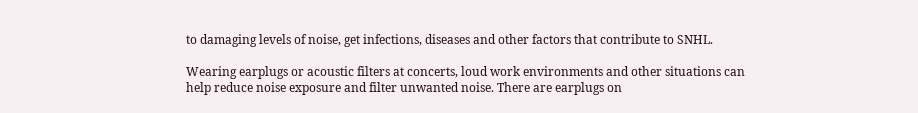to damaging levels of noise, get infections, diseases and other factors that contribute to SNHL.

Wearing earplugs or acoustic filters at concerts, loud work environments and other situations can help reduce noise exposure and filter unwanted noise. There are earplugs on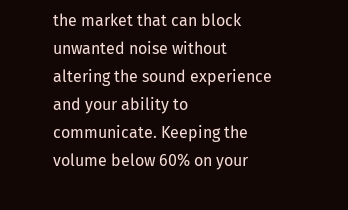the market that can block unwanted noise without altering the sound experience and your ability to communicate. Keeping the volume below 60% on your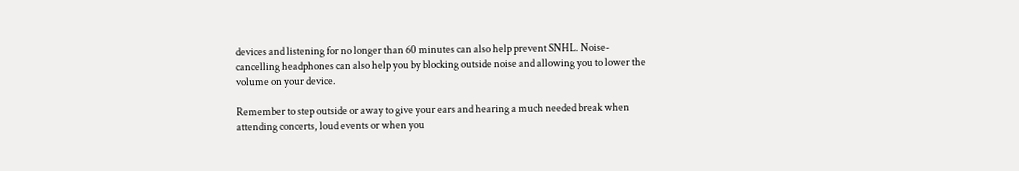devices and listening for no longer than 60 minutes can also help prevent SNHL. Noise-cancelling headphones can also help you by blocking outside noise and allowing you to lower the volume on your device.

Remember to step outside or away to give your ears and hearing a much needed break when attending concerts, loud events or when you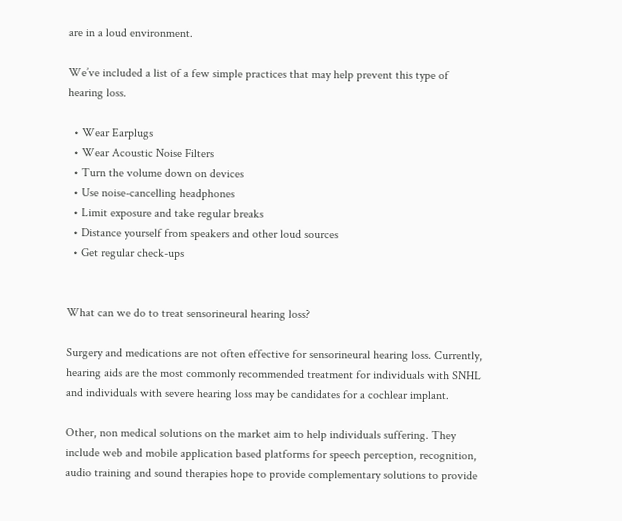are in a loud environment.

We’ve included a list of a few simple practices that may help prevent this type of hearing loss.

  • Wear Earplugs
  • Wear Acoustic Noise Filters
  • Turn the volume down on devices
  • Use noise-cancelling headphones
  • Limit exposure and take regular breaks
  • Distance yourself from speakers and other loud sources
  • Get regular check-ups


What can we do to treat sensorineural hearing loss?

Surgery and medications are not often effective for sensorineural hearing loss. Currently, hearing aids are the most commonly recommended treatment for individuals with SNHL and individuals with severe hearing loss may be candidates for a cochlear implant.

Other, non medical solutions on the market aim to help individuals suffering. They include web and mobile application based platforms for speech perception, recognition, audio training and sound therapies hope to provide complementary solutions to provide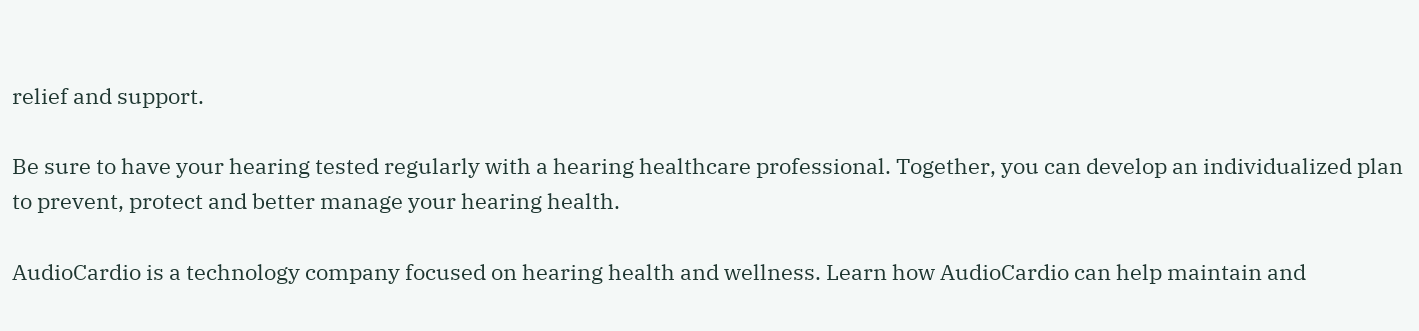relief and support.

Be sure to have your hearing tested regularly with a hearing healthcare professional. Together, you can develop an individualized plan to prevent, protect and better manage your hearing health.

AudioCardio is a technology company focused on hearing health and wellness. Learn how AudioCardio can help maintain and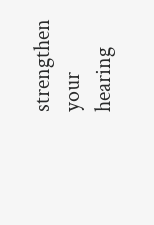strengthen your hearing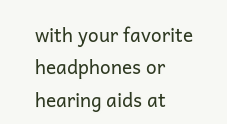with your favorite headphones or hearing aids at